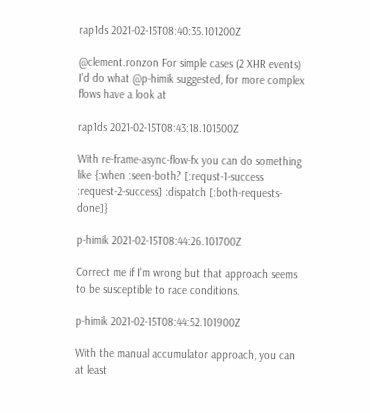rap1ds 2021-02-15T08:40:35.101200Z

@clement.ronzon For simple cases (2 XHR events) I'd do what @p-himik suggested, for more complex flows have a look at

rap1ds 2021-02-15T08:43:18.101500Z

With re-frame-async-flow-fx you can do something like {:when :seen-both? [:requst-1-success :request-2-success] :dispatch [:both-requests-done]}

p-himik 2021-02-15T08:44:26.101700Z

Correct me if I'm wrong but that approach seems to be susceptible to race conditions.

p-himik 2021-02-15T08:44:52.101900Z

With the manual accumulator approach, you can at least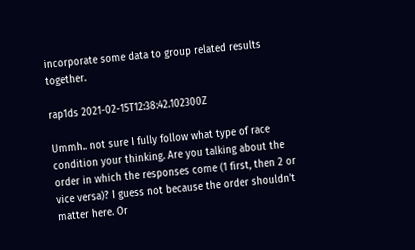incorporate some data to group related results together.

rap1ds 2021-02-15T12:38:42.102300Z

Ummh.. not sure I fully follow what type of race condition your thinking. Are you talking about the order in which the responses come (1 first, then 2 or vice versa)? I guess not because the order shouldn't matter here. Or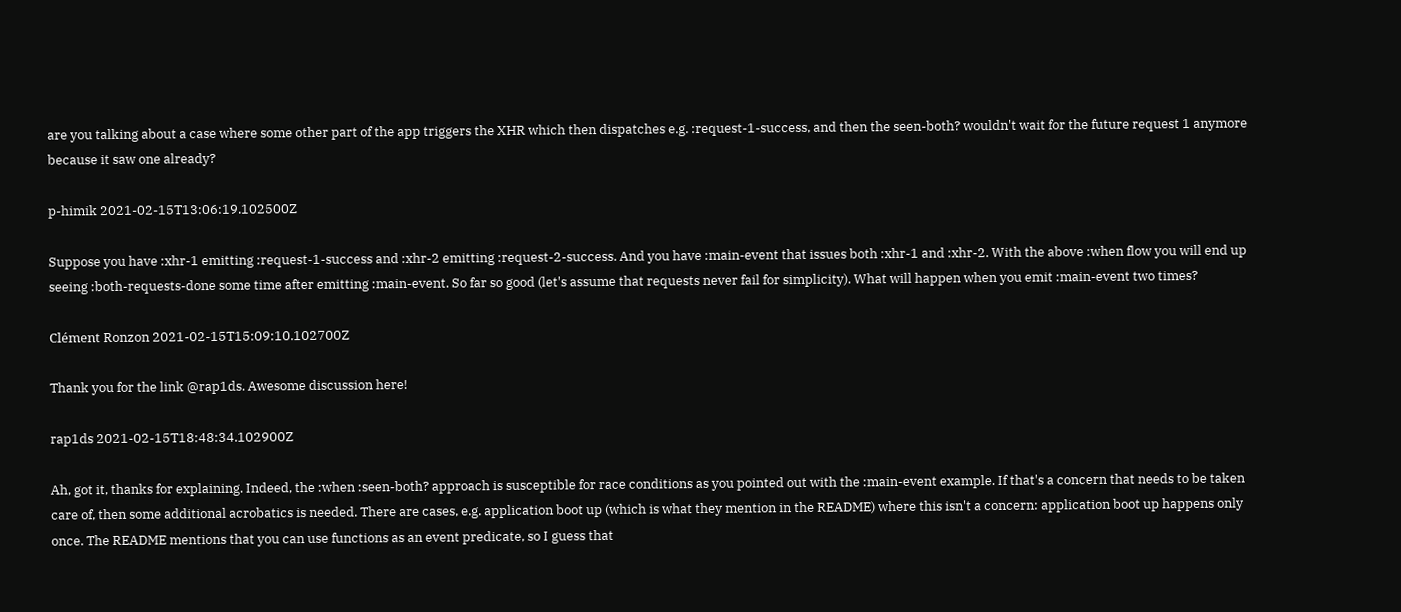are you talking about a case where some other part of the app triggers the XHR which then dispatches e.g. :request-1-success, and then the seen-both? wouldn't wait for the future request 1 anymore because it saw one already?

p-himik 2021-02-15T13:06:19.102500Z

Suppose you have :xhr-1 emitting :request-1-success and :xhr-2 emitting :request-2-success. And you have :main-event that issues both :xhr-1 and :xhr-2. With the above :when flow you will end up seeing :both-requests-done some time after emitting :main-event. So far so good (let's assume that requests never fail for simplicity). What will happen when you emit :main-event two times?

Clément Ronzon 2021-02-15T15:09:10.102700Z

Thank you for the link @rap1ds. Awesome discussion here!

rap1ds 2021-02-15T18:48:34.102900Z

Ah, got it, thanks for explaining. Indeed, the :when :seen-both? approach is susceptible for race conditions as you pointed out with the :main-event example. If that's a concern that needs to be taken care of, then some additional acrobatics is needed. There are cases, e.g. application boot up (which is what they mention in the README) where this isn't a concern: application boot up happens only once. The README mentions that you can use functions as an event predicate, so I guess that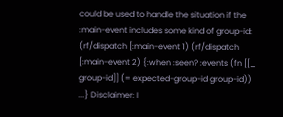could be used to handle the situation if the :main-event includes some kind of group-id: (rf/dispatch [:main-event 1) (rf/dispatch [:main-event 2) {:when :seen? :events (fn [[_ group-id]] (= expected-group-id group-id)) ...} Disclaimer: I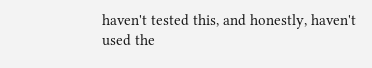haven't tested this, and honestly, haven't used the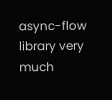async-flow library very much